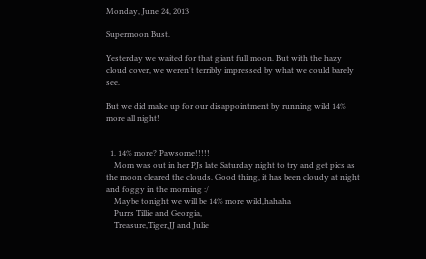Monday, June 24, 2013

Supermoon Bust.

Yesterday we waited for that giant full moon. But with the hazy cloud cover, we weren't terribly impressed by what we could barely see.

But we did make up for our disappointment by running wild 14% more all night!


  1. 14% more? Pawsome!!!!!
    Mom was out in her PJs late Saturday night to try and get pics as the moon cleared the clouds. Good thing, it has been cloudy at night and foggy in the morning :/
    Maybe tonight we will be 14% more wild,hahaha
    Purrs Tillie and Georgia,
    Treasure,Tiger,JJ and Julie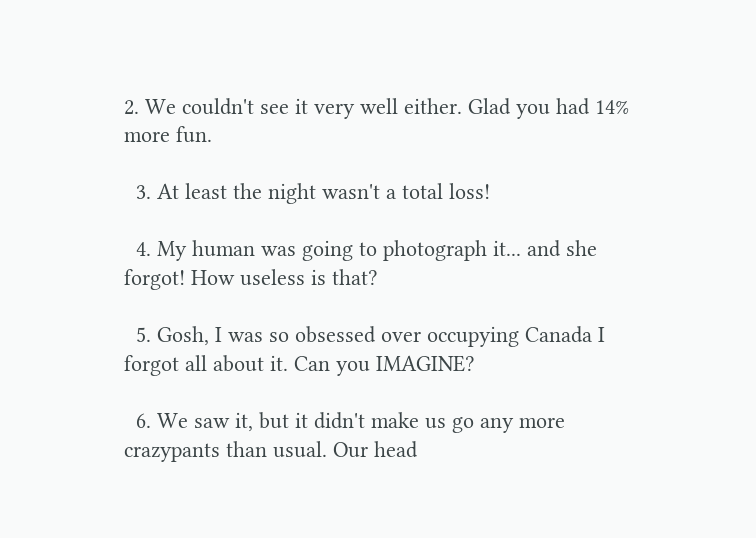2. We couldn't see it very well either. Glad you had 14% more fun.

  3. At least the night wasn't a total loss!

  4. My human was going to photograph it... and she forgot! How useless is that?

  5. Gosh, I was so obsessed over occupying Canada I forgot all about it. Can you IMAGINE?

  6. We saw it, but it didn't make us go any more crazypants than usual. Our head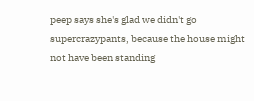peep says she's glad we didn't go supercrazypants, because the house might not have been standing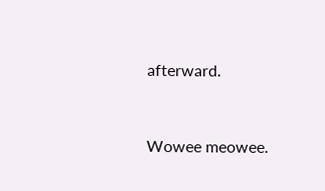afterward.


Wowee meowee.